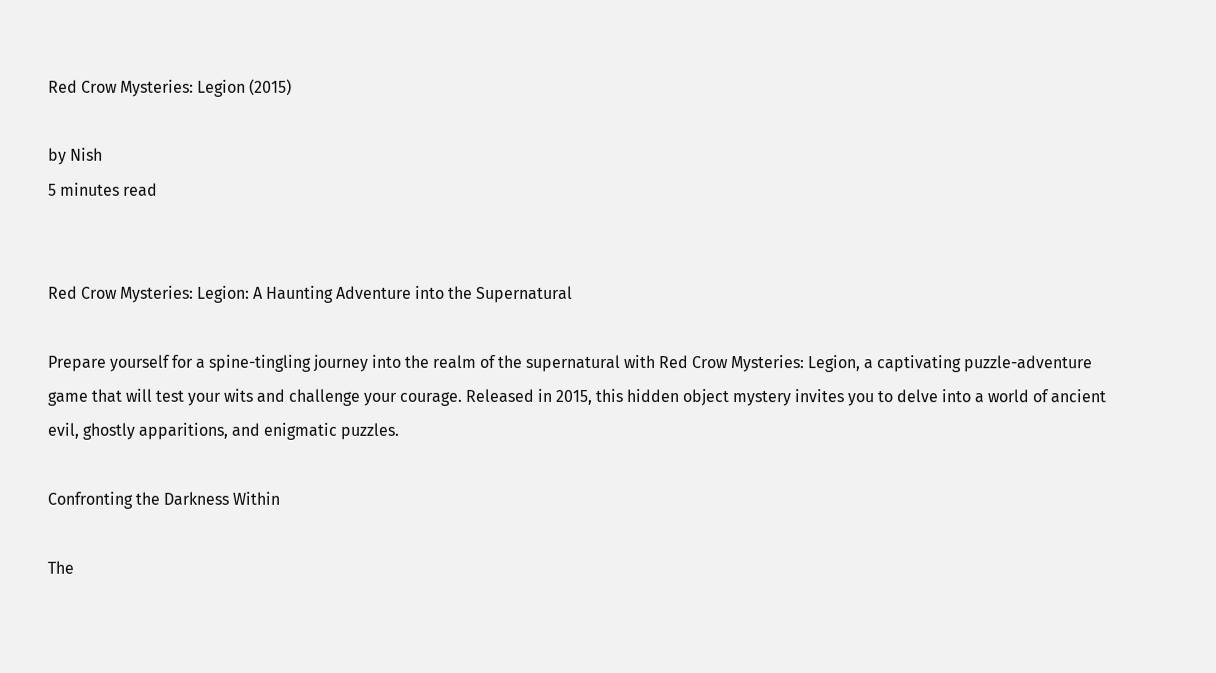Red Crow Mysteries: Legion (2015)

by Nish
5 minutes read


Red Crow Mysteries: Legion: A Haunting Adventure into the Supernatural

Prepare yourself for a spine-tingling journey into the realm of the supernatural with Red Crow Mysteries: Legion, a captivating puzzle-adventure game that will test your wits and challenge your courage. Released in 2015, this hidden object mystery invites you to delve into a world of ancient evil, ghostly apparitions, and enigmatic puzzles.

Confronting the Darkness Within

The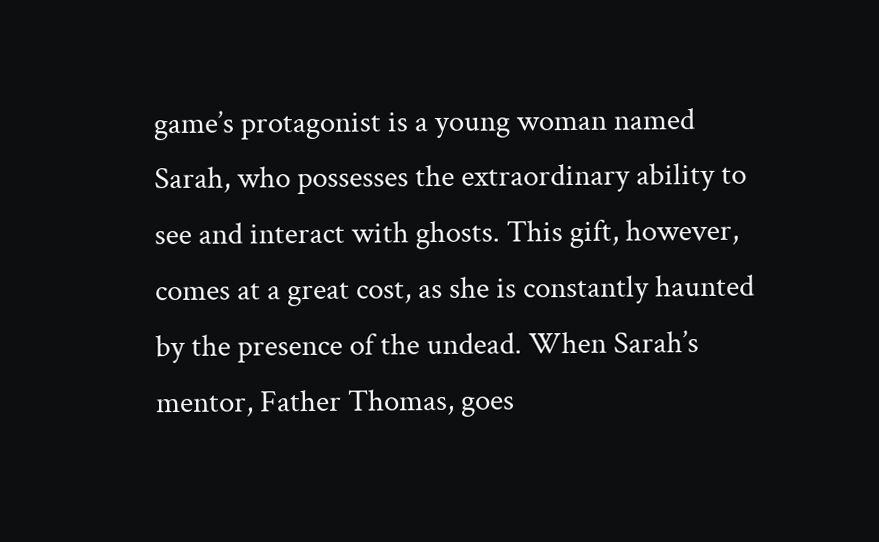game’s protagonist is a young woman named Sarah, who possesses the extraordinary ability to see and interact with ghosts. This gift, however, comes at a great cost, as she is constantly haunted by the presence of the undead. When Sarah’s mentor, Father Thomas, goes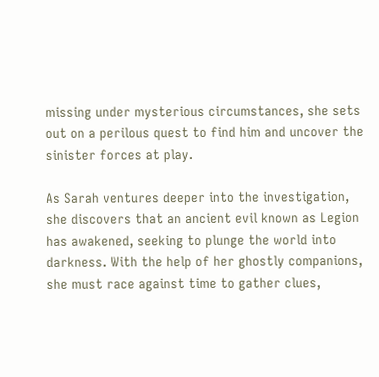missing under mysterious circumstances, she sets out on a perilous quest to find him and uncover the sinister forces at play.

As Sarah ventures deeper into the investigation, she discovers that an ancient evil known as Legion has awakened, seeking to plunge the world into darkness. With the help of her ghostly companions, she must race against time to gather clues,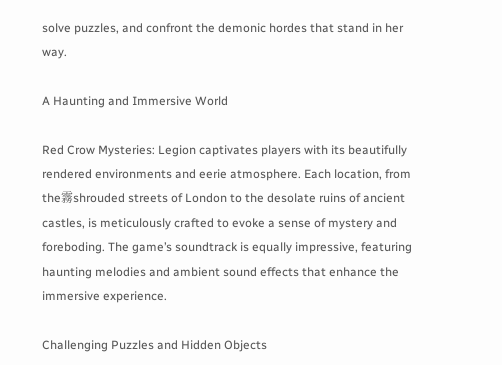solve puzzles, and confront the demonic hordes that stand in her way.

A Haunting and Immersive World

Red Crow Mysteries: Legion captivates players with its beautifully rendered environments and eerie atmosphere. Each location, from the霧shrouded streets of London to the desolate ruins of ancient castles, is meticulously crafted to evoke a sense of mystery and foreboding. The game’s soundtrack is equally impressive, featuring haunting melodies and ambient sound effects that enhance the immersive experience.

Challenging Puzzles and Hidden Objects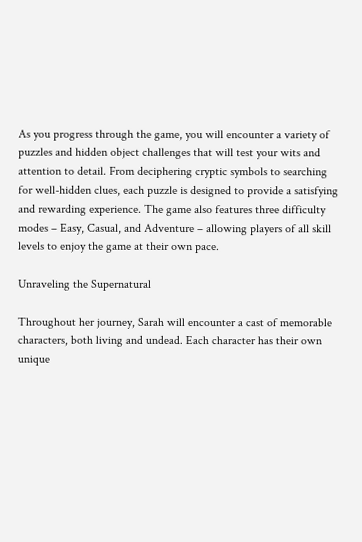As you progress through the game, you will encounter a variety of puzzles and hidden object challenges that will test your wits and attention to detail. From deciphering cryptic symbols to searching for well-hidden clues, each puzzle is designed to provide a satisfying and rewarding experience. The game also features three difficulty modes – Easy, Casual, and Adventure – allowing players of all skill levels to enjoy the game at their own pace.

Unraveling the Supernatural

Throughout her journey, Sarah will encounter a cast of memorable characters, both living and undead. Each character has their own unique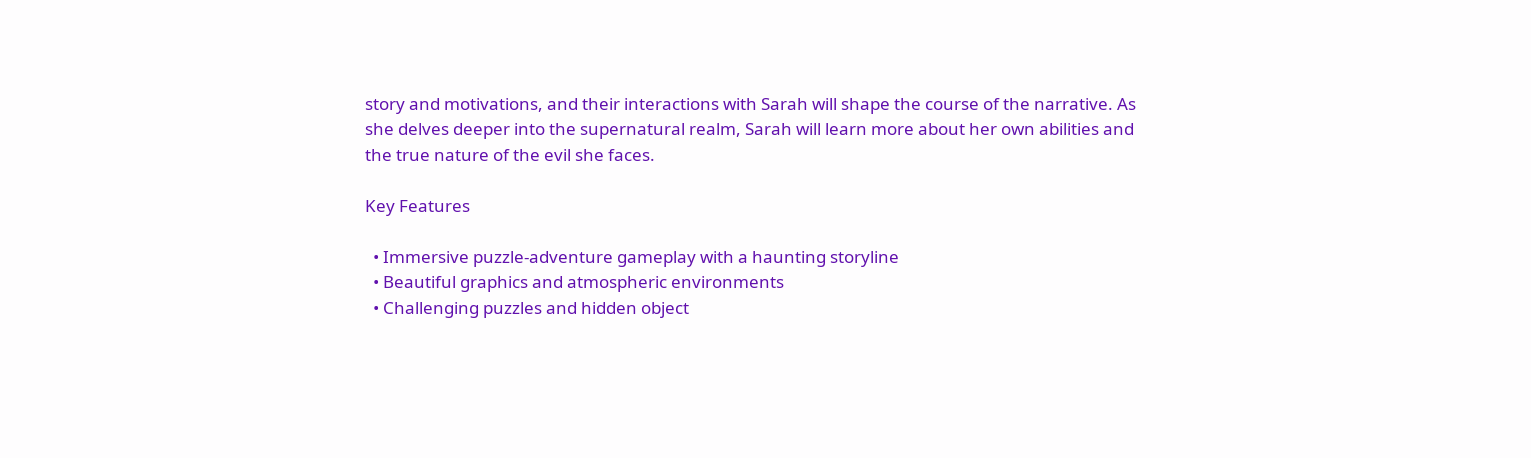story and motivations, and their interactions with Sarah will shape the course of the narrative. As she delves deeper into the supernatural realm, Sarah will learn more about her own abilities and the true nature of the evil she faces.

Key Features

  • Immersive puzzle-adventure gameplay with a haunting storyline
  • Beautiful graphics and atmospheric environments
  • Challenging puzzles and hidden object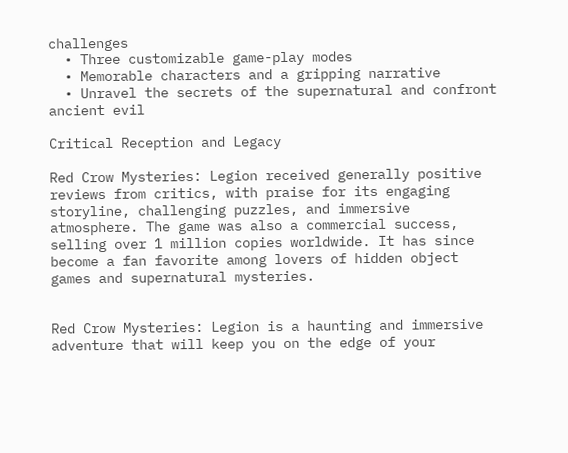challenges
  • Three customizable game-play modes
  • Memorable characters and a gripping narrative
  • Unravel the secrets of the supernatural and confront ancient evil

Critical Reception and Legacy

Red Crow Mysteries: Legion received generally positive reviews from critics, with praise for its engaging storyline, challenging puzzles, and immersive atmosphere. The game was also a commercial success, selling over 1 million copies worldwide. It has since become a fan favorite among lovers of hidden object games and supernatural mysteries.


Red Crow Mysteries: Legion is a haunting and immersive adventure that will keep you on the edge of your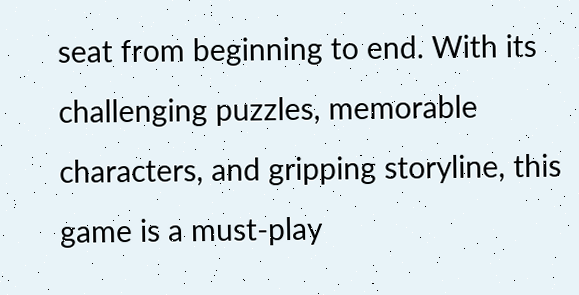seat from beginning to end. With its challenging puzzles, memorable characters, and gripping storyline, this game is a must-play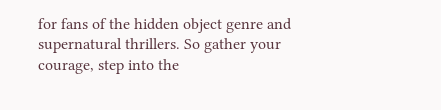for fans of the hidden object genre and supernatural thrillers. So gather your courage, step into the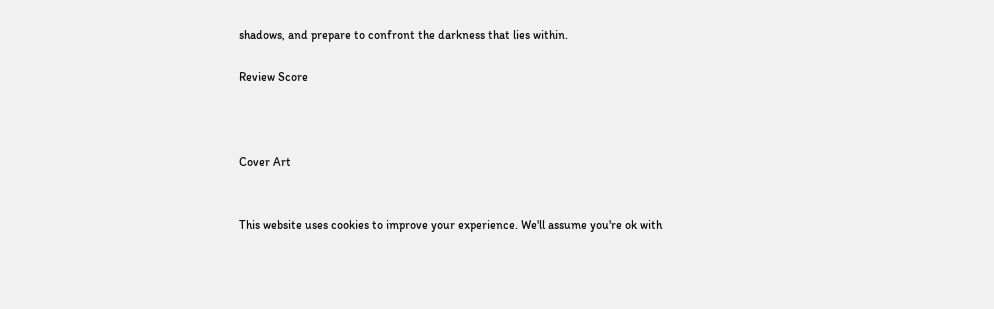shadows, and prepare to confront the darkness that lies within.

Review Score



Cover Art


This website uses cookies to improve your experience. We'll assume you're ok with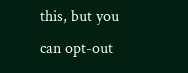this, but you can opt-out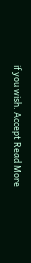if you wish. Accept Read More